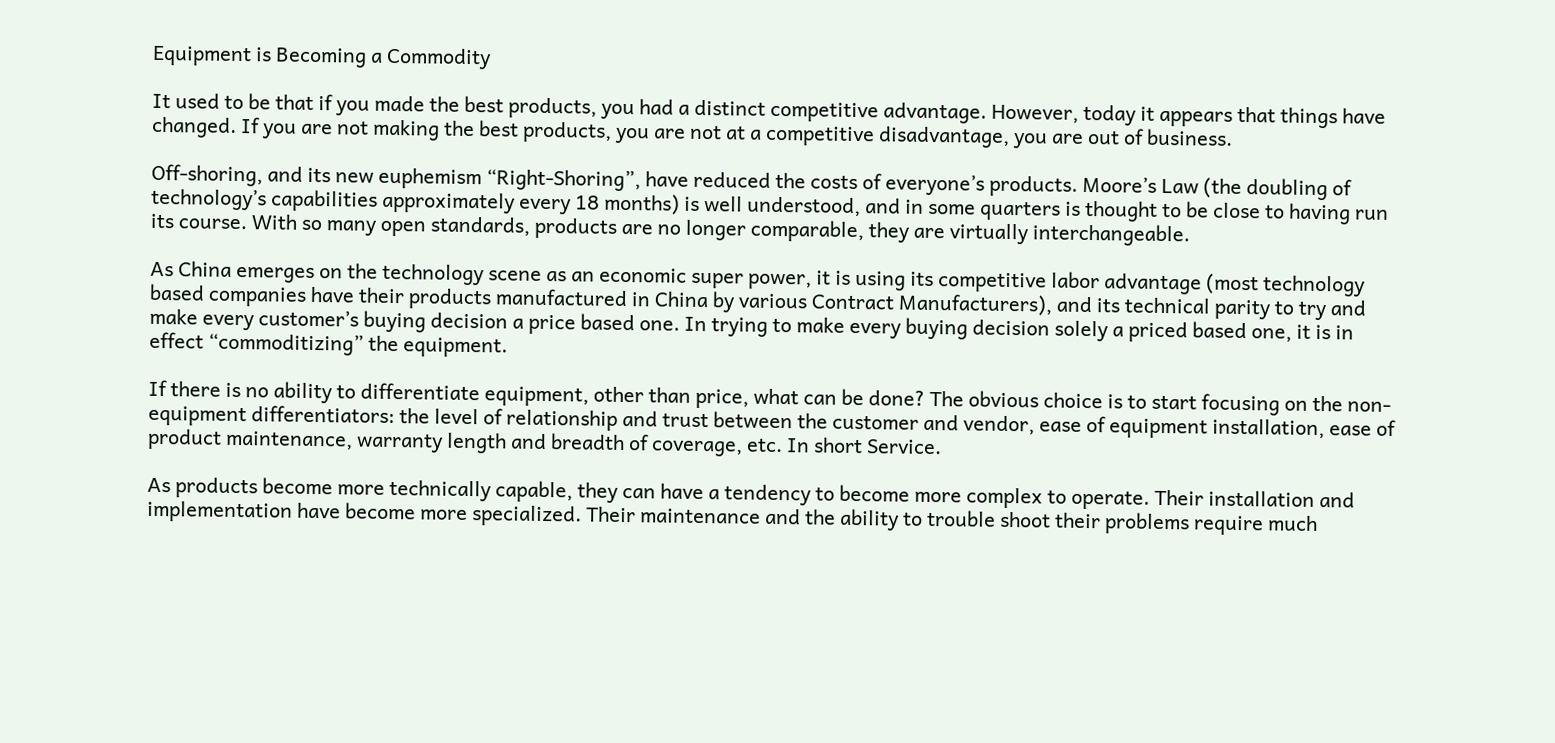Equipment is Becoming a Commodity

It used to be that if you made the best products, you had a distinct competitive advantage. However, today it appears that things have changed. If you are not making the best products, you are not at a competitive disadvantage, you are out of business.

Off-shoring, and its new euphemism “Right-Shoring”, have reduced the costs of everyone’s products. Moore’s Law (the doubling of technology’s capabilities approximately every 18 months) is well understood, and in some quarters is thought to be close to having run its course. With so many open standards, products are no longer comparable, they are virtually interchangeable.

As China emerges on the technology scene as an economic super power, it is using its competitive labor advantage (most technology based companies have their products manufactured in China by various Contract Manufacturers), and its technical parity to try and make every customer’s buying decision a price based one. In trying to make every buying decision solely a priced based one, it is in effect “commoditizing” the equipment.

If there is no ability to differentiate equipment, other than price, what can be done? The obvious choice is to start focusing on the non-equipment differentiators: the level of relationship and trust between the customer and vendor, ease of equipment installation, ease of product maintenance, warranty length and breadth of coverage, etc. In short Service.

As products become more technically capable, they can have a tendency to become more complex to operate. Their installation and implementation have become more specialized. Their maintenance and the ability to trouble shoot their problems require much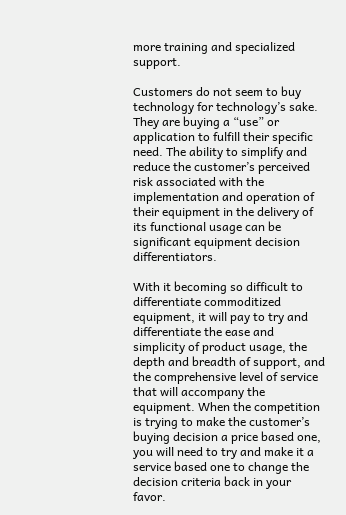more training and specialized support.

Customers do not seem to buy technology for technology’s sake. They are buying a “use” or application to fulfill their specific need. The ability to simplify and reduce the customer’s perceived risk associated with the implementation and operation of their equipment in the delivery of its functional usage can be significant equipment decision differentiators.

With it becoming so difficult to differentiate commoditized equipment, it will pay to try and differentiate the ease and simplicity of product usage, the depth and breadth of support, and the comprehensive level of service that will accompany the equipment. When the competition is trying to make the customer’s buying decision a price based one, you will need to try and make it a service based one to change the decision criteria back in your favor.